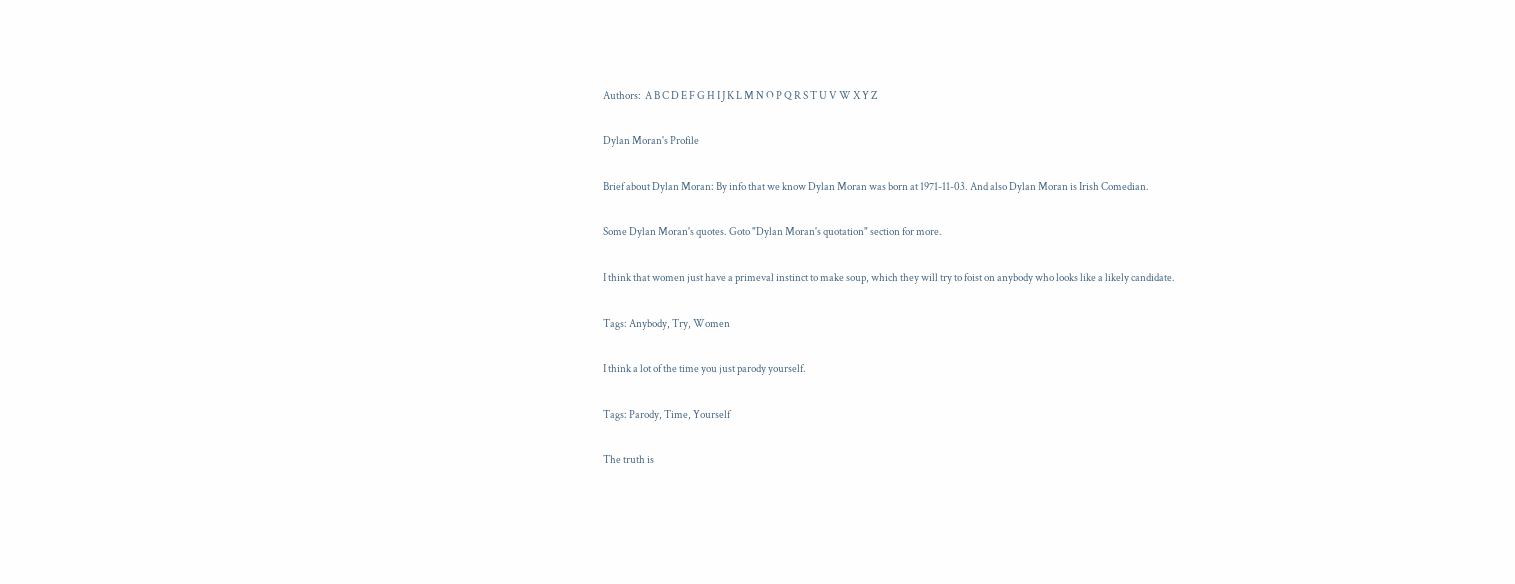Authors:  A B C D E F G H I J K L M N O P Q R S T U V W X Y Z

Dylan Moran's Profile

Brief about Dylan Moran: By info that we know Dylan Moran was born at 1971-11-03. And also Dylan Moran is Irish Comedian.

Some Dylan Moran's quotes. Goto "Dylan Moran's quotation" section for more.

I think that women just have a primeval instinct to make soup, which they will try to foist on anybody who looks like a likely candidate.

Tags: Anybody, Try, Women

I think a lot of the time you just parody yourself.

Tags: Parody, Time, Yourself

The truth is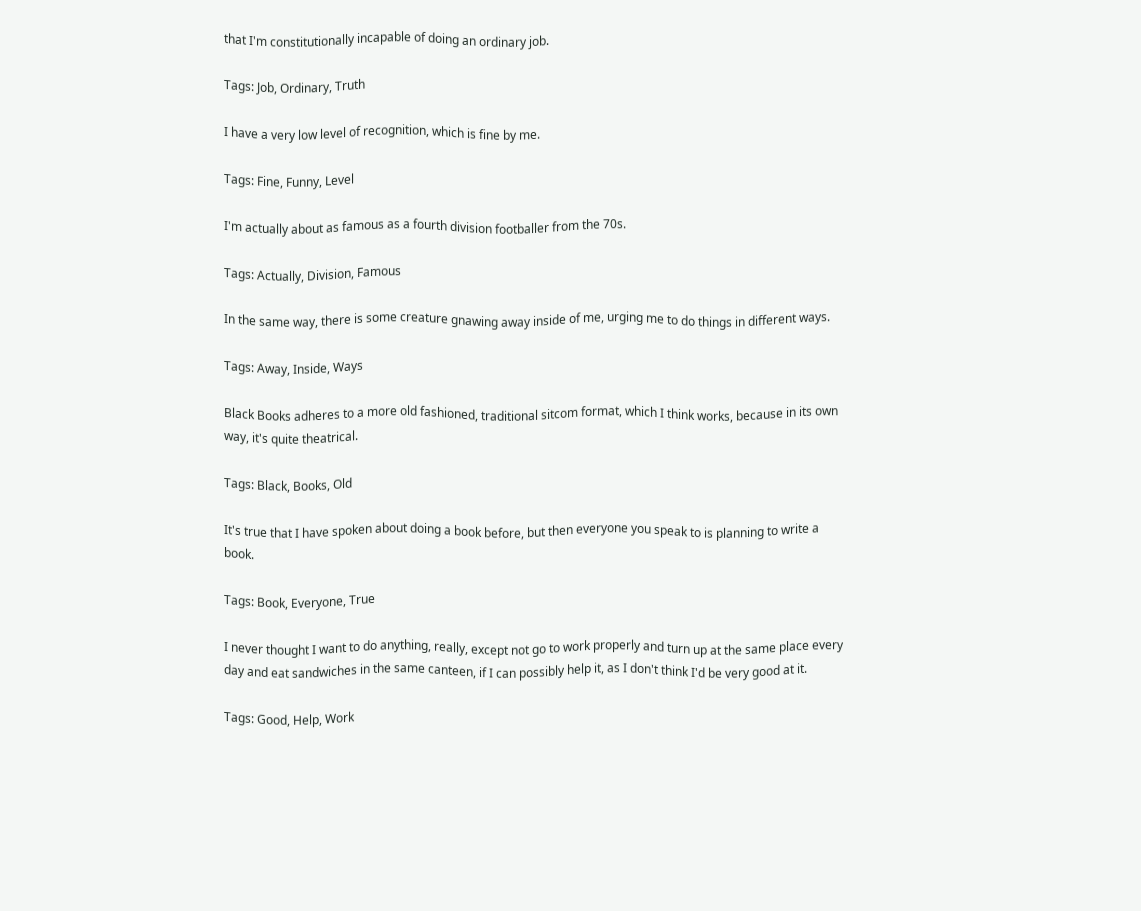that I'm constitutionally incapable of doing an ordinary job.

Tags: Job, Ordinary, Truth

I have a very low level of recognition, which is fine by me.

Tags: Fine, Funny, Level

I'm actually about as famous as a fourth division footballer from the 70s.

Tags: Actually, Division, Famous

In the same way, there is some creature gnawing away inside of me, urging me to do things in different ways.

Tags: Away, Inside, Ways

Black Books adheres to a more old fashioned, traditional sitcom format, which I think works, because in its own way, it's quite theatrical.

Tags: Black, Books, Old

It's true that I have spoken about doing a book before, but then everyone you speak to is planning to write a book.

Tags: Book, Everyone, True

I never thought I want to do anything, really, except not go to work properly and turn up at the same place every day and eat sandwiches in the same canteen, if I can possibly help it, as I don't think I'd be very good at it.

Tags: Good, Help, Work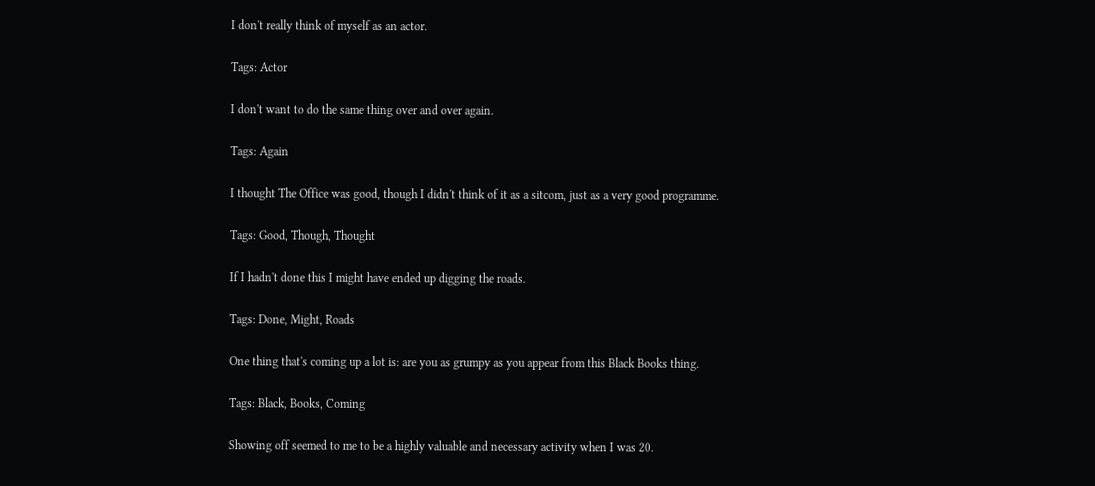I don't really think of myself as an actor.

Tags: Actor

I don't want to do the same thing over and over again.

Tags: Again

I thought The Office was good, though I didn't think of it as a sitcom, just as a very good programme.

Tags: Good, Though, Thought

If I hadn't done this I might have ended up digging the roads.

Tags: Done, Might, Roads

One thing that's coming up a lot is: are you as grumpy as you appear from this Black Books thing.

Tags: Black, Books, Coming

Showing off seemed to me to be a highly valuable and necessary activity when I was 20.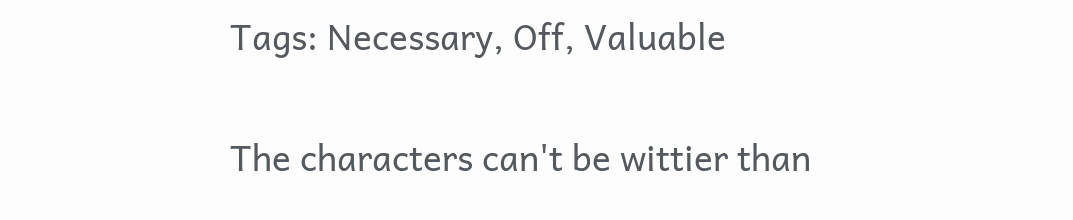Tags: Necessary, Off, Valuable

The characters can't be wittier than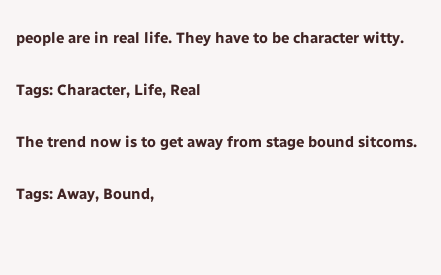people are in real life. They have to be character witty.

Tags: Character, Life, Real

The trend now is to get away from stage bound sitcoms.

Tags: Away, Bound,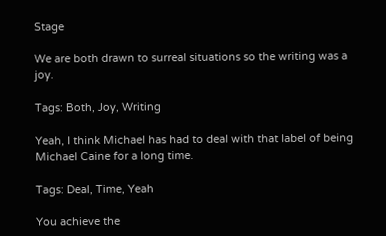Stage

We are both drawn to surreal situations so the writing was a joy.

Tags: Both, Joy, Writing

Yeah, I think Michael has had to deal with that label of being Michael Caine for a long time.

Tags: Deal, Time, Yeah

You achieve the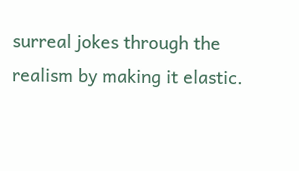surreal jokes through the realism by making it elastic.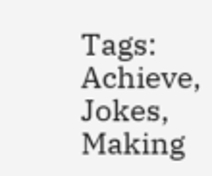Tags: Achieve, Jokes, Making